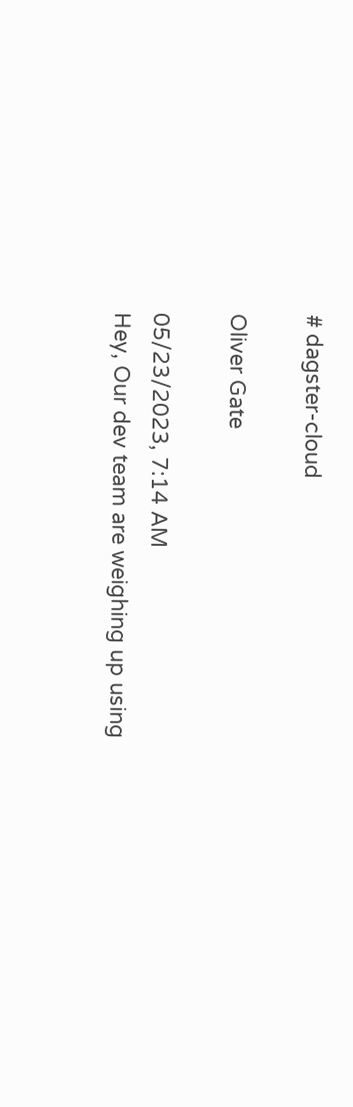# dagster-cloud

Oliver Gate

05/23/2023, 7:14 AM
Hey, Our dev team are weighing up using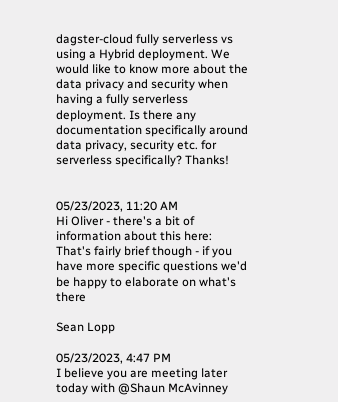dagster-cloud fully serverless vs using a Hybrid deployment. We would like to know more about the data privacy and security when having a fully serverless deployment. Is there any documentation specifically around data privacy, security etc. for serverless specifically? Thanks!


05/23/2023, 11:20 AM
Hi Oliver - there's a bit of information about this here: That's fairly brief though - if you have more specific questions we'd be happy to elaborate on what's there

Sean Lopp

05/23/2023, 4:47 PM
I believe you are meeting later today with @Shaun McAvinney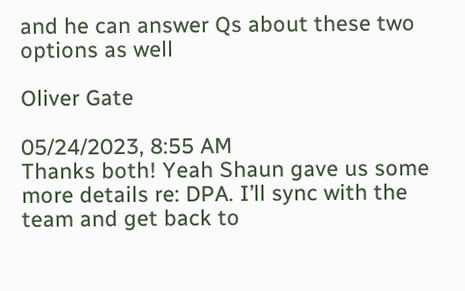and he can answer Qs about these two options as well

Oliver Gate

05/24/2023, 8:55 AM
Thanks both! Yeah Shaun gave us some more details re: DPA. I’ll sync with the team and get back to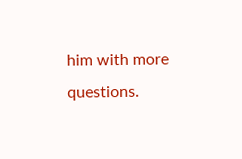him with more questions.